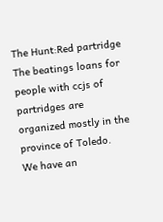The Hunt:Red partridge
The beatings loans for people with ccjs of partridges are organized mostly in the province of Toledo.
We have an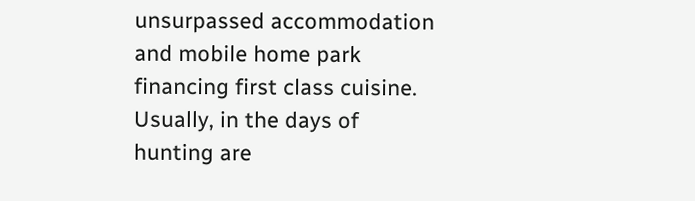unsurpassed accommodation and mobile home park financing first class cuisine.
Usually, in the days of hunting are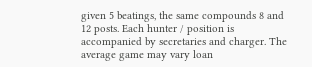given 5 beatings, the same compounds 8 and 12 posts. Each hunter / position is accompanied by secretaries and charger. The average game may vary loan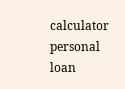calculator personal loan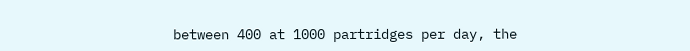between 400 at 1000 partridges per day, the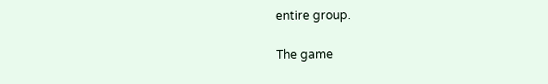entire group.

The game